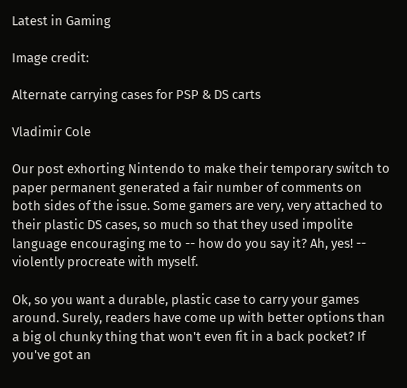Latest in Gaming

Image credit:

Alternate carrying cases for PSP & DS carts

Vladimir Cole

Our post exhorting Nintendo to make their temporary switch to paper permanent generated a fair number of comments on both sides of the issue. Some gamers are very, very attached to their plastic DS cases, so much so that they used impolite language encouraging me to -- how do you say it? Ah, yes! -- violently procreate with myself.

Ok, so you want a durable, plastic case to carry your games around. Surely, readers have come up with better options than a big ol chunky thing that won't even fit in a back pocket? If you've got an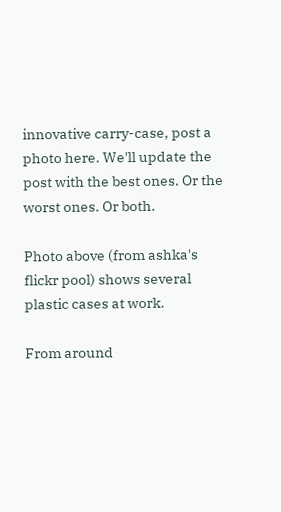innovative carry-case, post a photo here. We'll update the post with the best ones. Or the worst ones. Or both.

Photo above (from ashka's flickr pool) shows several plastic cases at work.

From around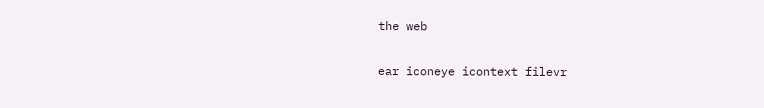the web

ear iconeye icontext filevr